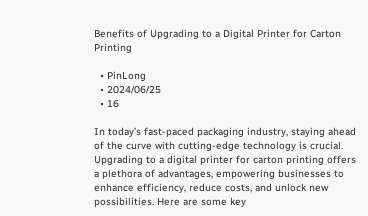Benefits of Upgrading to a Digital Printer for Carton Printing

  • PinLong
  • 2024/06/25
  • 16

In today’s fast-paced packaging industry, staying ahead of the curve with cutting-edge technology is crucial. Upgrading to a digital printer for carton printing offers a plethora of advantages, empowering businesses to enhance efficiency, reduce costs, and unlock new possibilities. Here are some key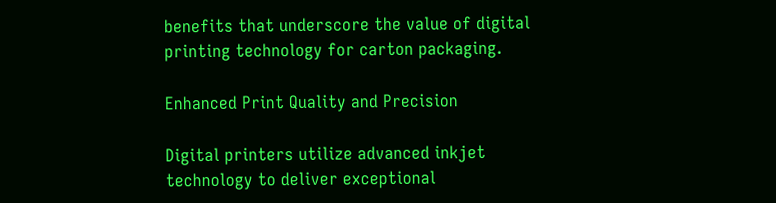benefits that underscore the value of digital printing technology for carton packaging.

Enhanced Print Quality and Precision

Digital printers utilize advanced inkjet technology to deliver exceptional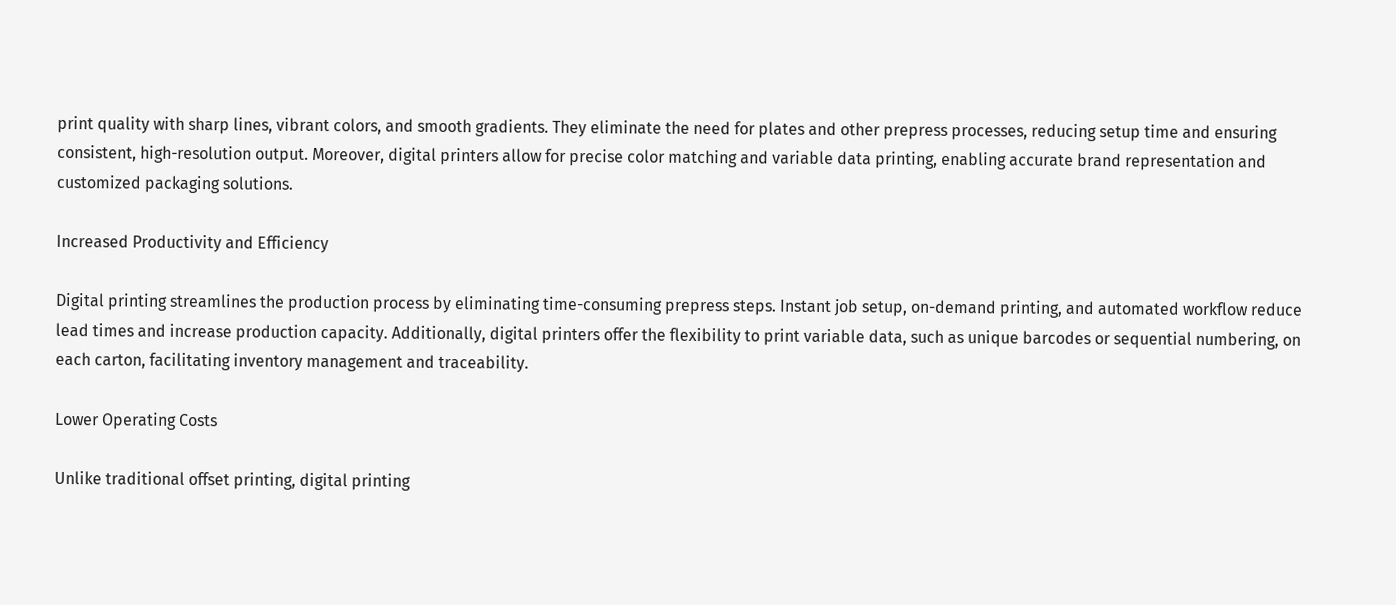print quality with sharp lines, vibrant colors, and smooth gradients. They eliminate the need for plates and other prepress processes, reducing setup time and ensuring consistent, high-resolution output. Moreover, digital printers allow for precise color matching and variable data printing, enabling accurate brand representation and customized packaging solutions.

Increased Productivity and Efficiency

Digital printing streamlines the production process by eliminating time-consuming prepress steps. Instant job setup, on-demand printing, and automated workflow reduce lead times and increase production capacity. Additionally, digital printers offer the flexibility to print variable data, such as unique barcodes or sequential numbering, on each carton, facilitating inventory management and traceability.

Lower Operating Costs

Unlike traditional offset printing, digital printing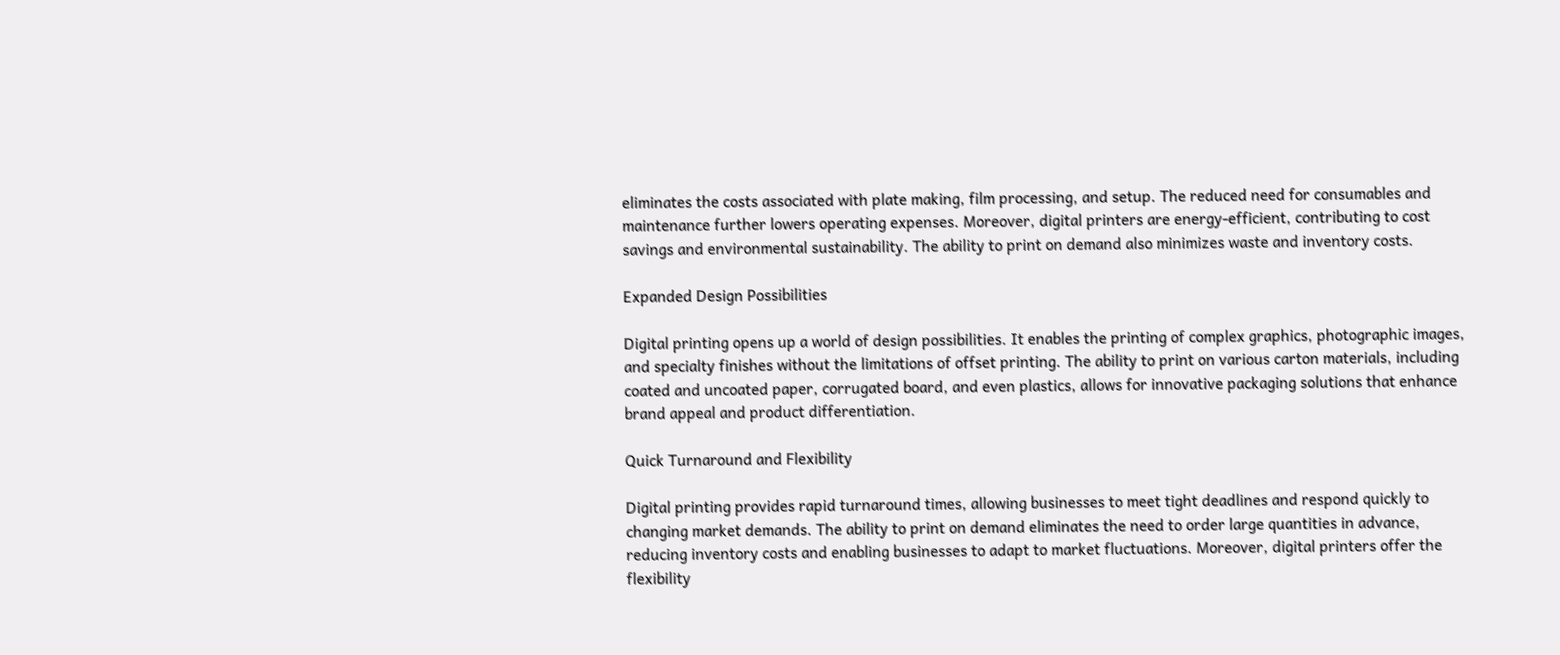eliminates the costs associated with plate making, film processing, and setup. The reduced need for consumables and maintenance further lowers operating expenses. Moreover, digital printers are energy-efficient, contributing to cost savings and environmental sustainability. The ability to print on demand also minimizes waste and inventory costs.

Expanded Design Possibilities

Digital printing opens up a world of design possibilities. It enables the printing of complex graphics, photographic images, and specialty finishes without the limitations of offset printing. The ability to print on various carton materials, including coated and uncoated paper, corrugated board, and even plastics, allows for innovative packaging solutions that enhance brand appeal and product differentiation.

Quick Turnaround and Flexibility

Digital printing provides rapid turnaround times, allowing businesses to meet tight deadlines and respond quickly to changing market demands. The ability to print on demand eliminates the need to order large quantities in advance, reducing inventory costs and enabling businesses to adapt to market fluctuations. Moreover, digital printers offer the flexibility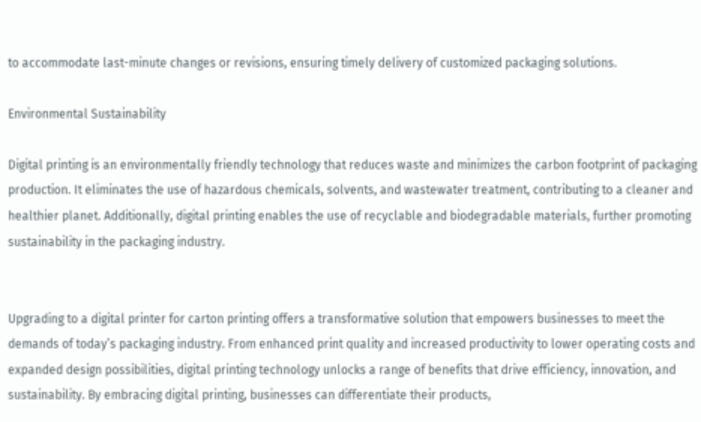to accommodate last-minute changes or revisions, ensuring timely delivery of customized packaging solutions.

Environmental Sustainability

Digital printing is an environmentally friendly technology that reduces waste and minimizes the carbon footprint of packaging production. It eliminates the use of hazardous chemicals, solvents, and wastewater treatment, contributing to a cleaner and healthier planet. Additionally, digital printing enables the use of recyclable and biodegradable materials, further promoting sustainability in the packaging industry.


Upgrading to a digital printer for carton printing offers a transformative solution that empowers businesses to meet the demands of today’s packaging industry. From enhanced print quality and increased productivity to lower operating costs and expanded design possibilities, digital printing technology unlocks a range of benefits that drive efficiency, innovation, and sustainability. By embracing digital printing, businesses can differentiate their products,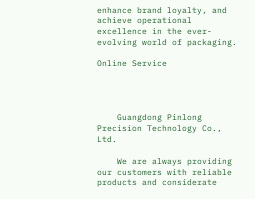enhance brand loyalty, and achieve operational excellence in the ever-evolving world of packaging.

Online Service




    Guangdong Pinlong Precision Technology Co., Ltd.

    We are always providing our customers with reliable products and considerate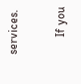services.

      If you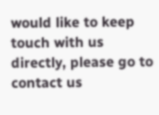would like to keep touch with us directly, please go to contact us